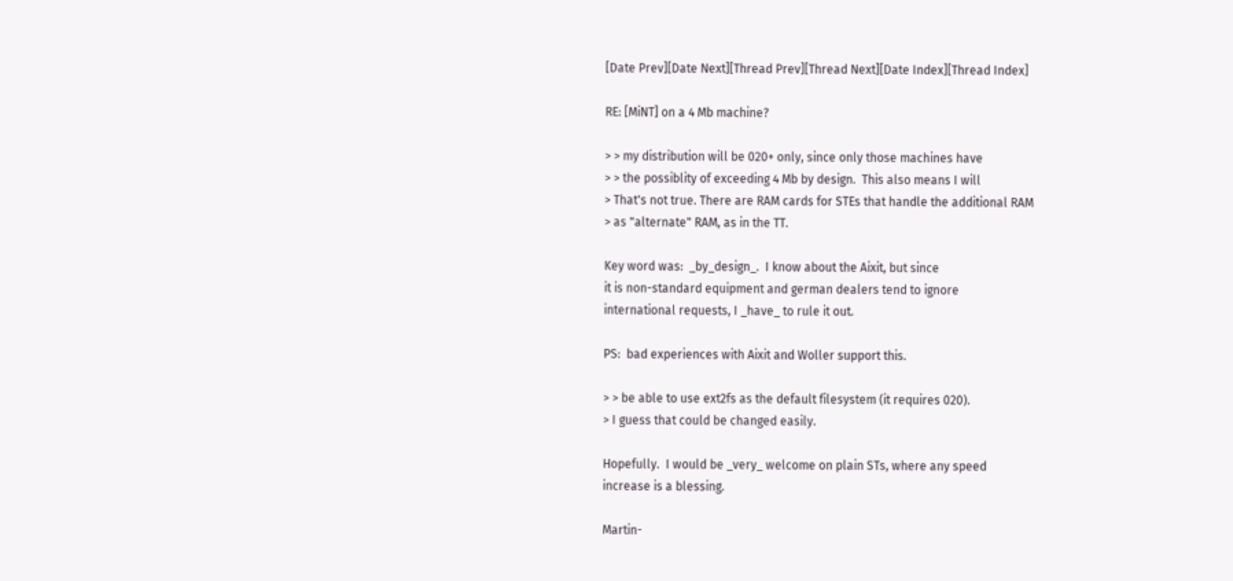[Date Prev][Date Next][Thread Prev][Thread Next][Date Index][Thread Index]

RE: [MiNT] on a 4 Mb machine?

> > my distribution will be 020+ only, since only those machines have
> > the possiblity of exceeding 4 Mb by design.  This also means I will
> That's not true. There are RAM cards for STEs that handle the additional RAM
> as "alternate" RAM, as in the TT.

Key word was:  _by_design_.  I know about the Aixit, but since
it is non-standard equipment and german dealers tend to ignore
international requests, I _have_ to rule it out.

PS:  bad experiences with Aixit and Woller support this.

> > be able to use ext2fs as the default filesystem (it requires 020).
> I guess that could be changed easily.

Hopefully.  I would be _very_ welcome on plain STs, where any speed
increase is a blessing.

Martin-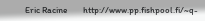Eric Racine        http://www.pp.fishpool.fi/~q-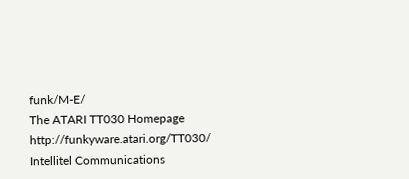funk/M-E/
The ATARI TT030 Homepage       http://funkyware.atari.org/TT030/
Intellitel Communications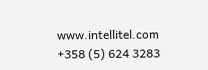www.intellitel.com  +358 (5) 624 3283